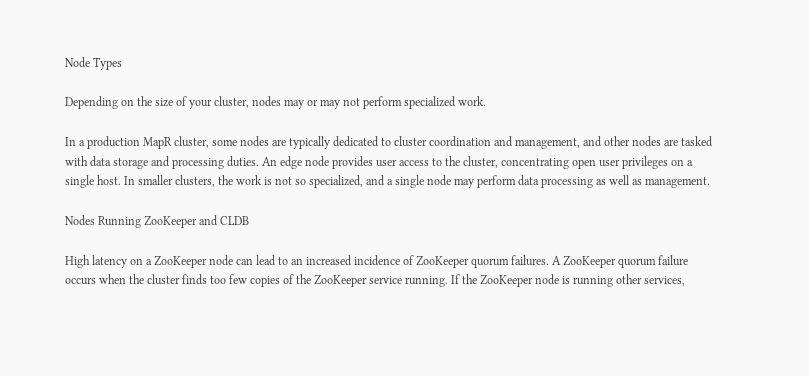Node Types

Depending on the size of your cluster, nodes may or may not perform specialized work.

In a production MapR cluster, some nodes are typically dedicated to cluster coordination and management, and other nodes are tasked with data storage and processing duties. An edge node provides user access to the cluster, concentrating open user privileges on a single host. In smaller clusters, the work is not so specialized, and a single node may perform data processing as well as management.

Nodes Running ZooKeeper and CLDB

High latency on a ZooKeeper node can lead to an increased incidence of ZooKeeper quorum failures. A ZooKeeper quorum failure occurs when the cluster finds too few copies of the ZooKeeper service running. If the ZooKeeper node is running other services,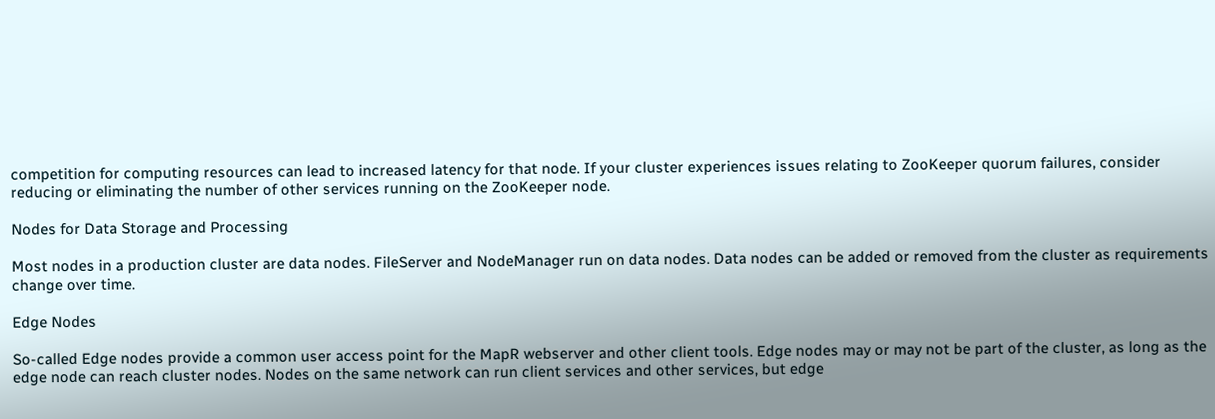competition for computing resources can lead to increased latency for that node. If your cluster experiences issues relating to ZooKeeper quorum failures, consider reducing or eliminating the number of other services running on the ZooKeeper node.

Nodes for Data Storage and Processing

Most nodes in a production cluster are data nodes. FileServer and NodeManager run on data nodes. Data nodes can be added or removed from the cluster as requirements change over time.

Edge Nodes

So-called Edge nodes provide a common user access point for the MapR webserver and other client tools. Edge nodes may or may not be part of the cluster, as long as the edge node can reach cluster nodes. Nodes on the same network can run client services and other services, but edge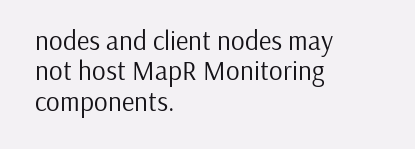nodes and client nodes may not host MapR Monitoring components.